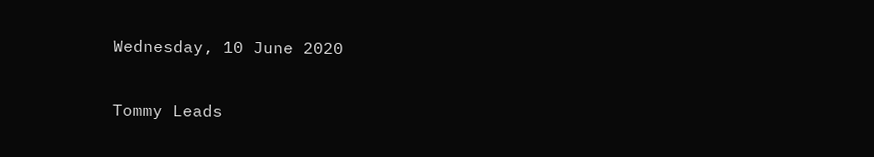Wednesday, 10 June 2020

Tommy Leads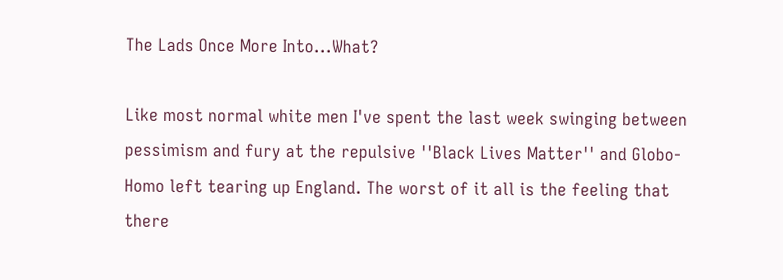The Lads Once More Into...What?

Like most normal white men I've spent the last week swinging between pessimism and fury at the repulsive ''Black Lives Matter'' and Globo-Homo left tearing up England. The worst of it all is the feeling that there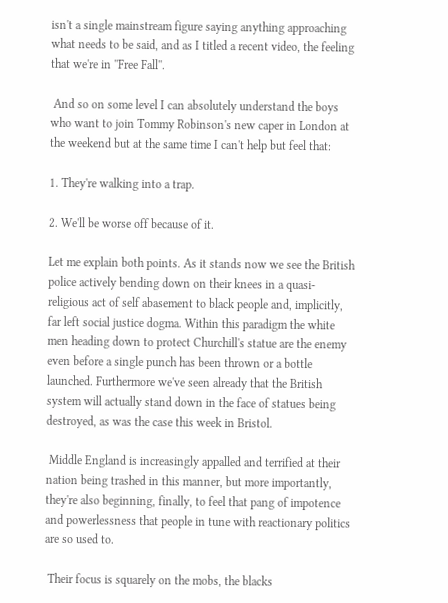isn't a single mainstream figure saying anything approaching what needs to be said, and as I titled a recent video, the feeling that we're in ''Free Fall''.

 And so on some level I can absolutely understand the boys who want to join Tommy Robinson's new caper in London at the weekend but at the same time I can't help but feel that:

1. They're walking into a trap.

2. We'll be worse off because of it.

Let me explain both points. As it stands now we see the British police actively bending down on their knees in a quasi-religious act of self abasement to black people and, implicitly, far left social justice dogma. Within this paradigm the white men heading down to protect Churchill's statue are the enemy even before a single punch has been thrown or a bottle launched. Furthermore we've seen already that the British system will actually stand down in the face of statues being destroyed, as was the case this week in Bristol.

 Middle England is increasingly appalled and terrified at their nation being trashed in this manner, but more importantly, they're also beginning, finally, to feel that pang of impotence and powerlessness that people in tune with reactionary politics are so used to.

 Their focus is squarely on the mobs, the blacks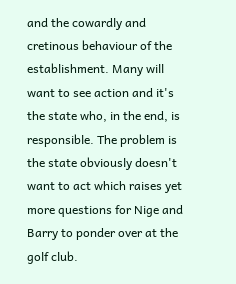and the cowardly and cretinous behaviour of the establishment. Many will want to see action and it's the state who, in the end, is responsible. The problem is the state obviously doesn't want to act which raises yet more questions for Nige and Barry to ponder over at the golf club.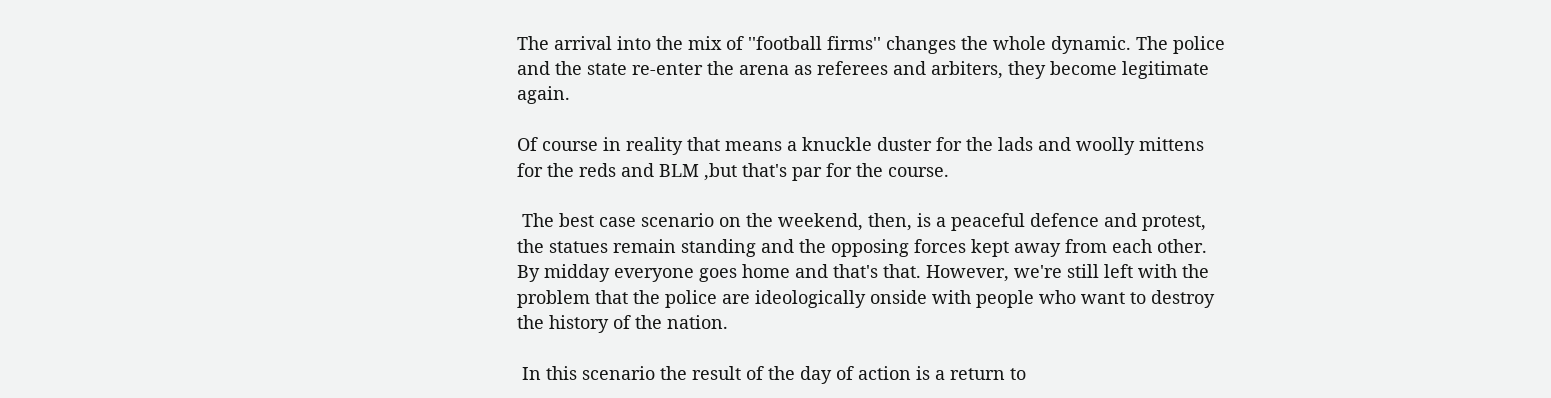The arrival into the mix of ''football firms'' changes the whole dynamic. The police and the state re-enter the arena as referees and arbiters, they become legitimate again.

Of course in reality that means a knuckle duster for the lads and woolly mittens for the reds and BLM ,but that's par for the course.

 The best case scenario on the weekend, then, is a peaceful defence and protest, the statues remain standing and the opposing forces kept away from each other. By midday everyone goes home and that's that. However, we're still left with the problem that the police are ideologically onside with people who want to destroy the history of the nation.

 In this scenario the result of the day of action is a return to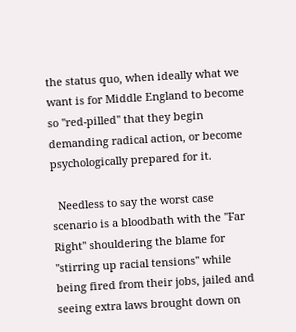the status quo, when ideally what we want is for Middle England to become so ''red-pilled'' that they begin demanding radical action, or become psychologically prepared for it.

  Needless to say the worst case scenario is a bloodbath with the ''Far Right'' shouldering the blame for ''stirring up racial tensions'' while being fired from their jobs, jailed and seeing extra laws brought down on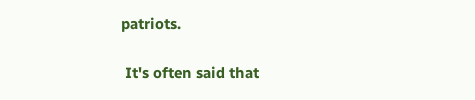patriots.

 It's often said that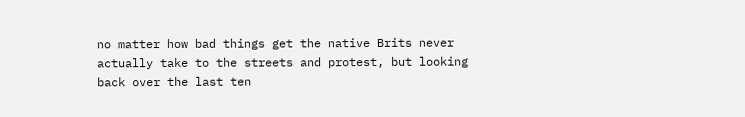no matter how bad things get the native Brits never actually take to the streets and protest, but looking back over the last ten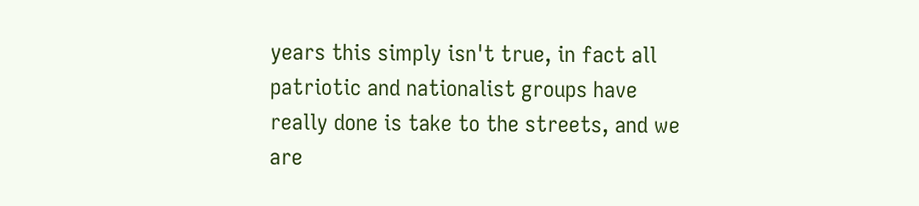years this simply isn't true, in fact all patriotic and nationalist groups have really done is take to the streets, and we are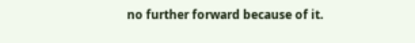no further forward because of it.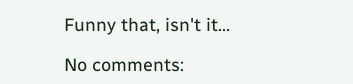Funny that, isn't it...

No comments: